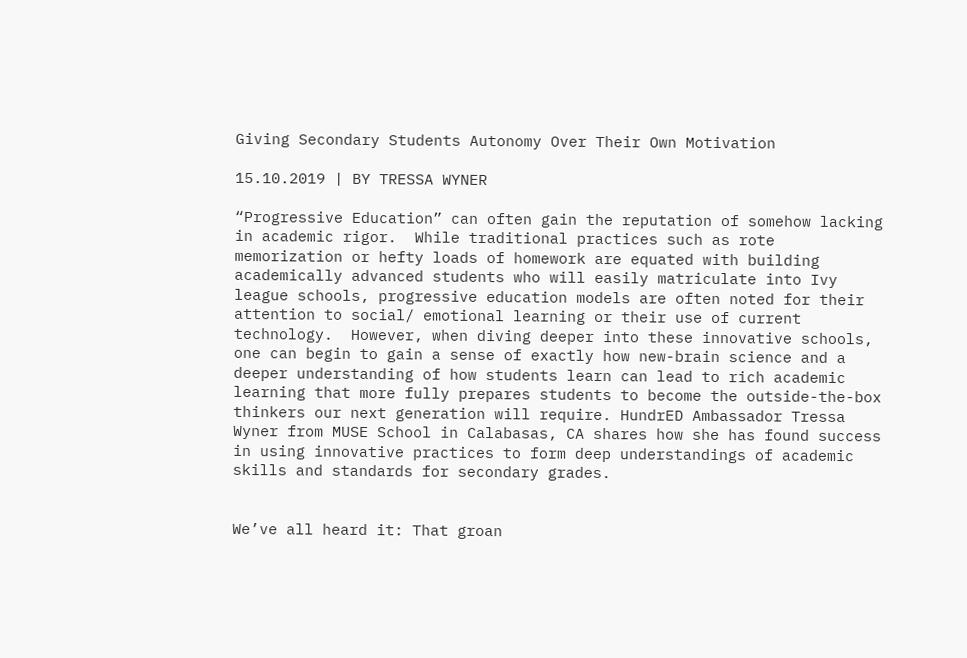Giving Secondary Students Autonomy Over Their Own Motivation

15.10.2019 | BY TRESSA WYNER

“Progressive Education” can often gain the reputation of somehow lacking in academic rigor.  While traditional practices such as rote memorization or hefty loads of homework are equated with building academically advanced students who will easily matriculate into Ivy league schools, progressive education models are often noted for their attention to social/ emotional learning or their use of current technology.  However, when diving deeper into these innovative schools, one can begin to gain a sense of exactly how new-brain science and a deeper understanding of how students learn can lead to rich academic learning that more fully prepares students to become the outside-the-box thinkers our next generation will require. HundrED Ambassador Tressa Wyner from MUSE School in Calabasas, CA shares how she has found success in using innovative practices to form deep understandings of academic skills and standards for secondary grades.


We’ve all heard it: That groan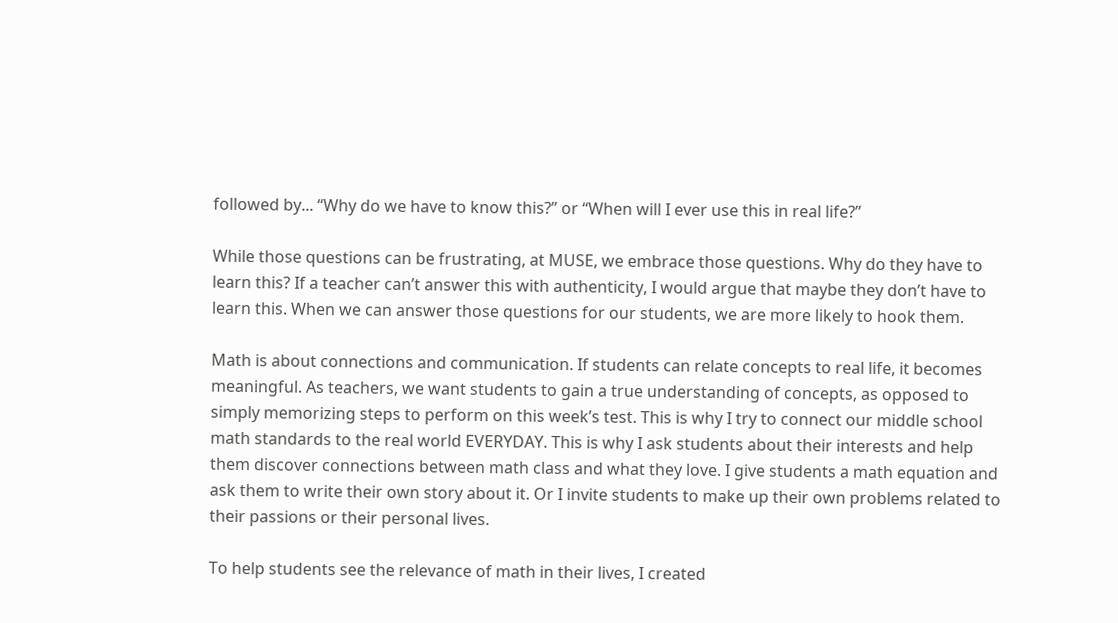followed by... “Why do we have to know this?” or “When will I ever use this in real life?”

While those questions can be frustrating, at MUSE, we embrace those questions. Why do they have to learn this? If a teacher can’t answer this with authenticity, I would argue that maybe they don’t have to learn this. When we can answer those questions for our students, we are more likely to hook them.

Math is about connections and communication. If students can relate concepts to real life, it becomes meaningful. As teachers, we want students to gain a true understanding of concepts, as opposed to simply memorizing steps to perform on this week’s test. This is why I try to connect our middle school math standards to the real world EVERYDAY. This is why I ask students about their interests and help them discover connections between math class and what they love. I give students a math equation and ask them to write their own story about it. Or I invite students to make up their own problems related to their passions or their personal lives.

To help students see the relevance of math in their lives, I created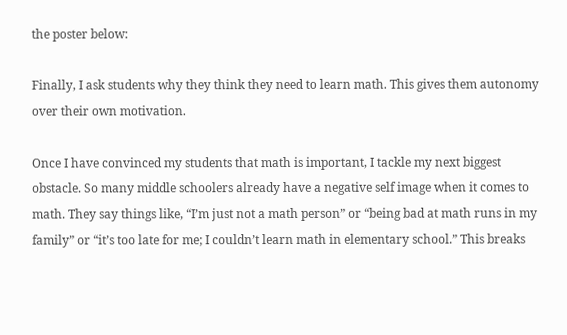the poster below:

Finally, I ask students why they think they need to learn math. This gives them autonomy over their own motivation.

Once I have convinced my students that math is important, I tackle my next biggest obstacle. So many middle schoolers already have a negative self image when it comes to math. They say things like, “I’m just not a math person” or “being bad at math runs in my family” or “it’s too late for me; I couldn’t learn math in elementary school.” This breaks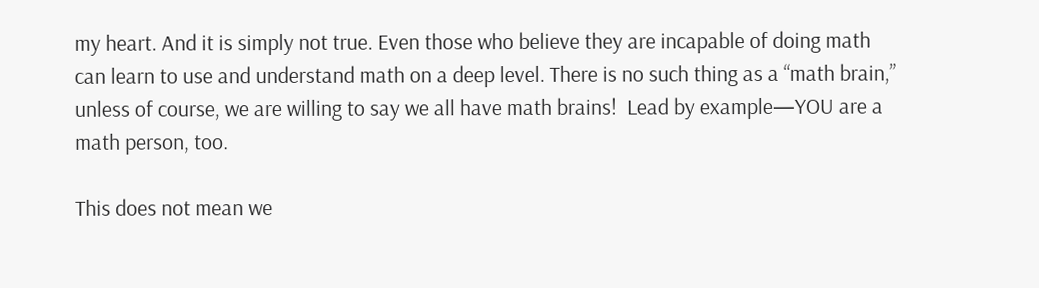my heart. And it is simply not true. Even those who believe they are incapable of doing math can learn to use and understand math on a deep level. There is no such thing as a “math brain,” unless of course, we are willing to say we all have math brains!  Lead by example—YOU are a math person, too.

This does not mean we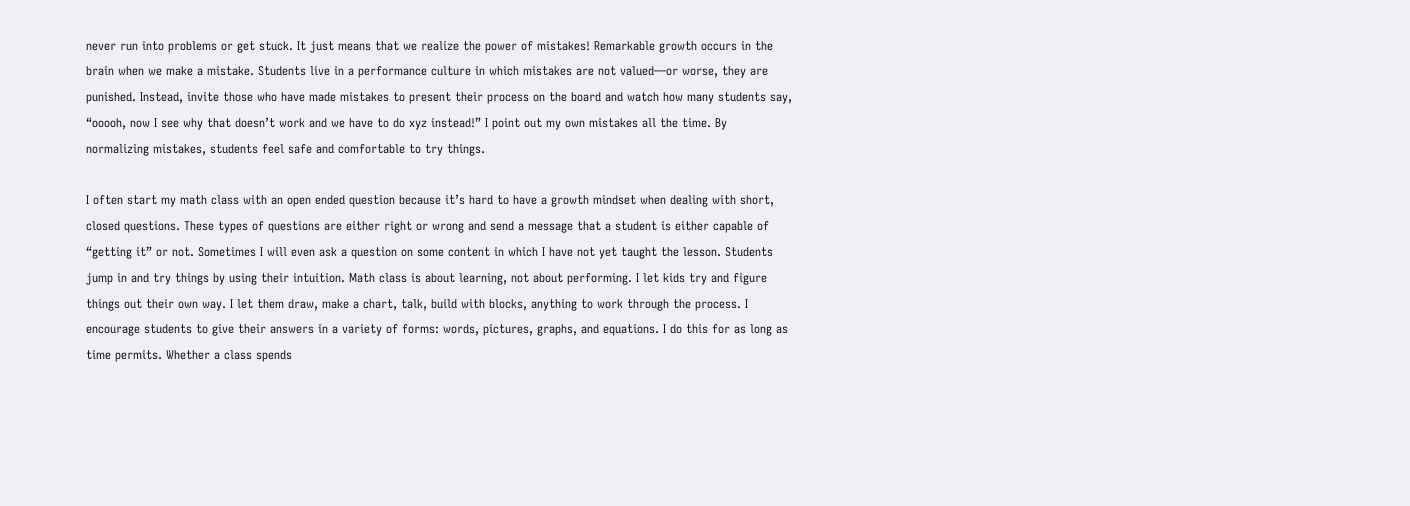never run into problems or get stuck. It just means that we realize the power of mistakes! Remarkable growth occurs in the brain when we make a mistake. Students live in a performance culture in which mistakes are not valued—or worse, they are punished. Instead, invite those who have made mistakes to present their process on the board and watch how many students say, “ooooh, now I see why that doesn’t work and we have to do xyz instead!” I point out my own mistakes all the time. By normalizing mistakes, students feel safe and comfortable to try things.

I often start my math class with an open ended question because it’s hard to have a growth mindset when dealing with short, closed questions. These types of questions are either right or wrong and send a message that a student is either capable of “getting it” or not. Sometimes I will even ask a question on some content in which I have not yet taught the lesson. Students jump in and try things by using their intuition. Math class is about learning, not about performing. I let kids try and figure things out their own way. I let them draw, make a chart, talk, build with blocks, anything to work through the process. I encourage students to give their answers in a variety of forms: words, pictures, graphs, and equations. I do this for as long as time permits. Whether a class spends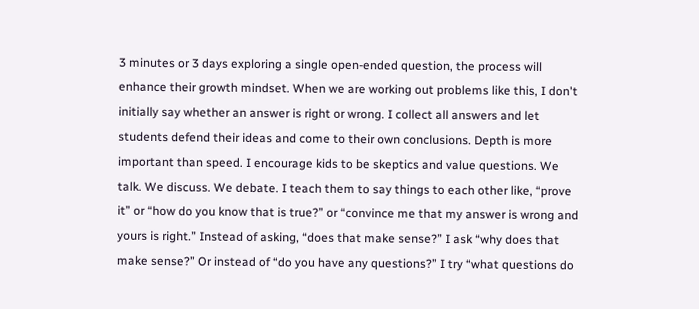3 minutes or 3 days exploring a single open-ended question, the process will enhance their growth mindset. When we are working out problems like this, I don't initially say whether an answer is right or wrong. I collect all answers and let students defend their ideas and come to their own conclusions. Depth is more important than speed. I encourage kids to be skeptics and value questions. We talk. We discuss. We debate. I teach them to say things to each other like, “prove it” or “how do you know that is true?” or “convince me that my answer is wrong and yours is right.” Instead of asking, “does that make sense?” I ask “why does that make sense?” Or instead of “do you have any questions?” I try “what questions do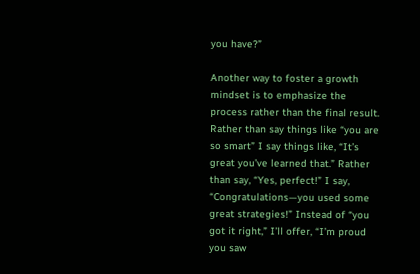you have?”

Another way to foster a growth mindset is to emphasize the process rather than the final result. Rather than say things like “you are so smart” I say things like, “It’s great you’ve learned that.” Rather than say, “Yes, perfect!” I say, “Congratulations—you used some great strategies!” Instead of “you got it right,” I’ll offer, “I’m proud you saw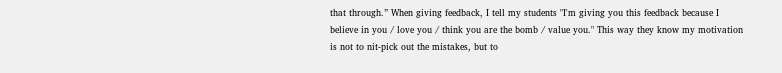that through.” When giving feedback, I tell my students "I'm giving you this feedback because I believe in you / love you / think you are the bomb / value you." This way they know my motivation is not to nit-pick out the mistakes, but to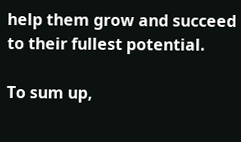help them grow and succeed to their fullest potential.

To sum up,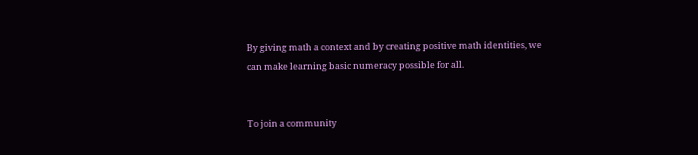By giving math a context and by creating positive math identities, we can make learning basic numeracy possible for all.


To join a community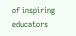of inspiring educators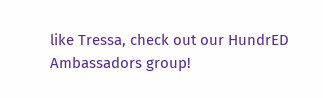like Tressa, check out our HundrED Ambassadors group!